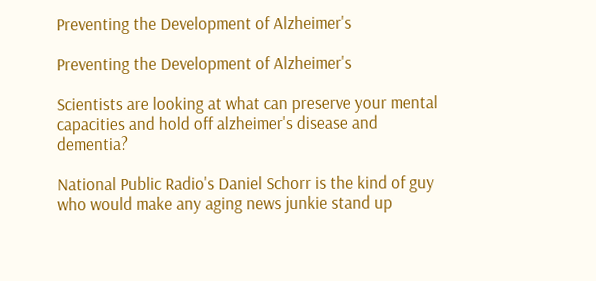Preventing the Development of Alzheimer's

Preventing the Development of Alzheimer's

Scientists are looking at what can preserve your mental capacities and hold off alzheimer's disease and dementia?

National Public Radio's Daniel Schorr is the kind of guy who would make any aging news junkie stand up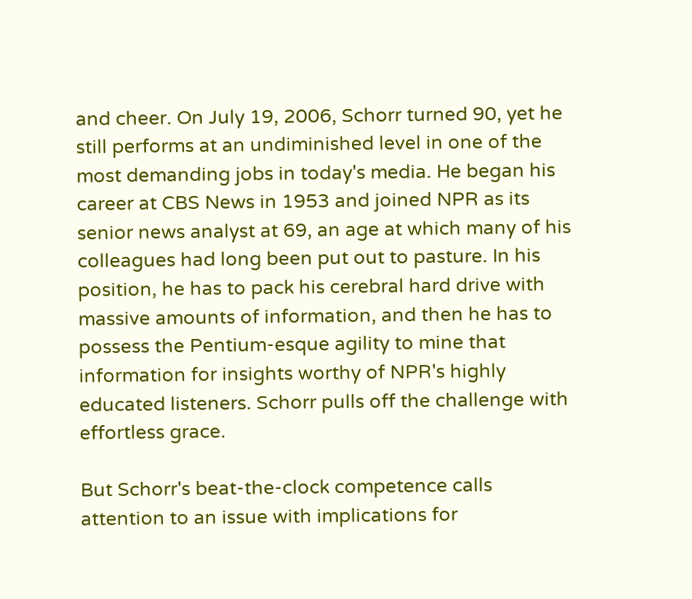and cheer. On July 19, 2006, Schorr turned 90, yet he still performs at an undiminished level in one of the most demanding jobs in today's media. He began his career at CBS News in 1953 and joined NPR as its senior news analyst at 69, an age at which many of his colleagues had long been put out to pasture. In his position, he has to pack his cerebral hard drive with massive amounts of information, and then he has to possess the Pentium-esque agility to mine that information for insights worthy of NPR's highly educated listeners. Schorr pulls off the challenge with effortless grace.

But Schorr's beat-the-clock competence calls attention to an issue with implications for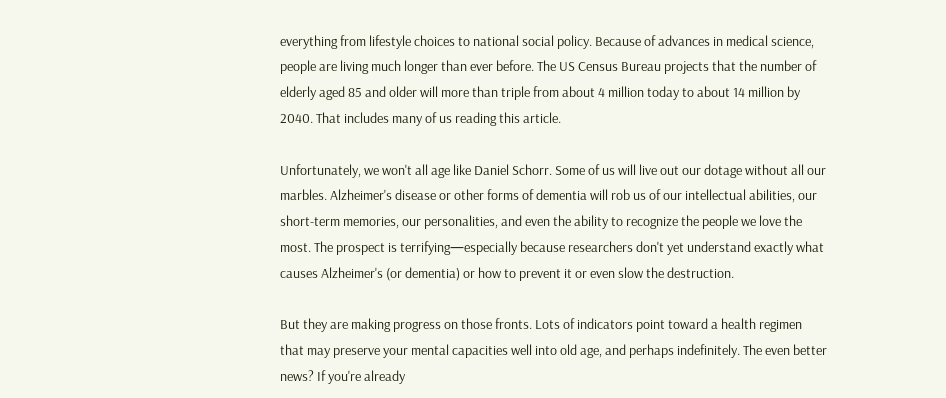everything from lifestyle choices to national social policy. Because of advances in medical science, people are living much longer than ever before. The US Census Bureau projects that the number of elderly aged 85 and older will more than triple from about 4 million today to about 14 million by 2040. That includes many of us reading this article.

Unfortunately, we won't all age like Daniel Schorr. Some of us will live out our dotage without all our marbles. Alzheimer's disease or other forms of dementia will rob us of our intellectual abilities, our short-term memories, our personalities, and even the ability to recognize the people we love the most. The prospect is terrifying—especially because researchers don't yet understand exactly what causes Alzheimer's (or dementia) or how to prevent it or even slow the destruction.

But they are making progress on those fronts. Lots of indicators point toward a health regimen that may preserve your mental capacities well into old age, and perhaps indefinitely. The even better news? If you're already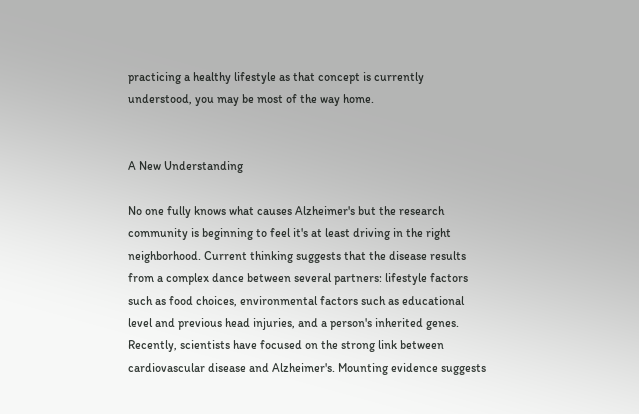practicing a healthy lifestyle as that concept is currently understood, you may be most of the way home.


A New Understanding

No one fully knows what causes Alzheimer's but the research community is beginning to feel it's at least driving in the right neighborhood. Current thinking suggests that the disease results from a complex dance between several partners: lifestyle factors such as food choices, environmental factors such as educational level and previous head injuries, and a person's inherited genes. Recently, scientists have focused on the strong link between cardiovascular disease and Alzheimer's. Mounting evidence suggests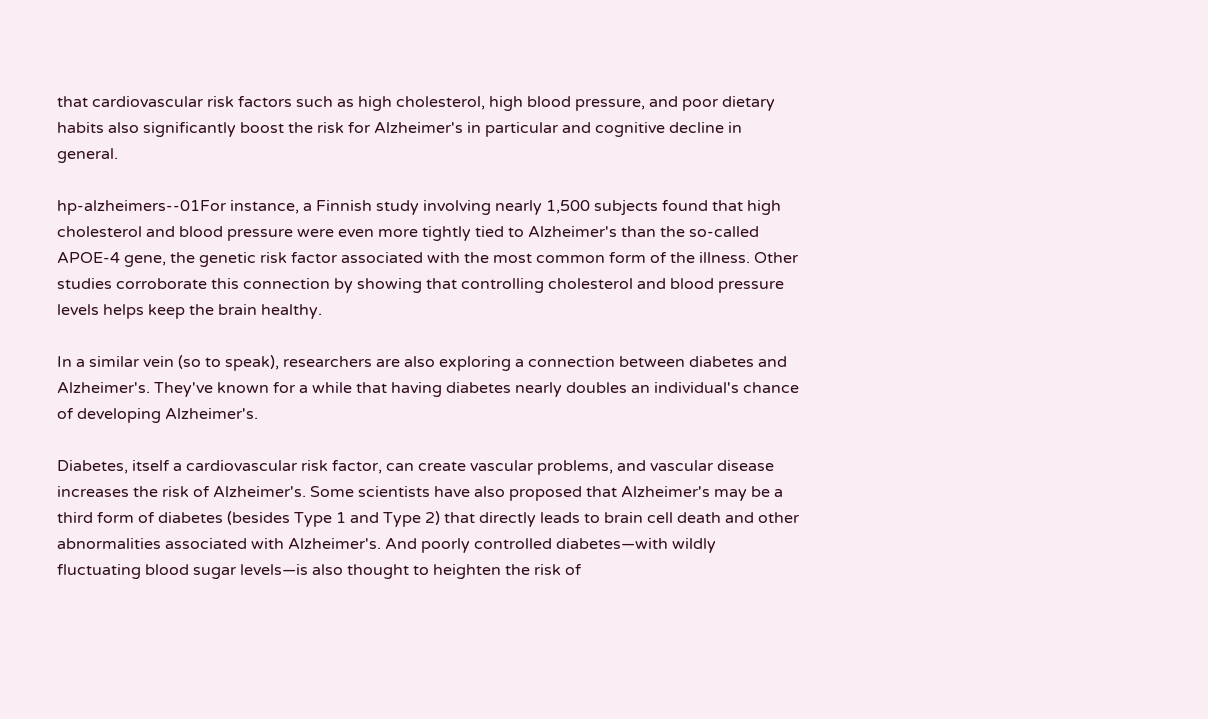that cardiovascular risk factors such as high cholesterol, high blood pressure, and poor dietary habits also significantly boost the risk for Alzheimer's in particular and cognitive decline in general.

hp-alzheimers--01For instance, a Finnish study involving nearly 1,500 subjects found that high cholesterol and blood pressure were even more tightly tied to Alzheimer's than the so-called APOE-4 gene, the genetic risk factor associated with the most common form of the illness. Other studies corroborate this connection by showing that controlling cholesterol and blood pressure levels helps keep the brain healthy.

In a similar vein (so to speak), researchers are also exploring a connection between diabetes and Alzheimer's. They've known for a while that having diabetes nearly doubles an individual's chance of developing Alzheimer's.

Diabetes, itself a cardiovascular risk factor, can create vascular problems, and vascular disease increases the risk of Alzheimer's. Some scientists have also proposed that Alzheimer's may be a third form of diabetes (besides Type 1 and Type 2) that directly leads to brain cell death and other abnormalities associated with Alzheimer's. And poorly controlled diabetes—with wildly fluctuating blood sugar levels—is also thought to heighten the risk of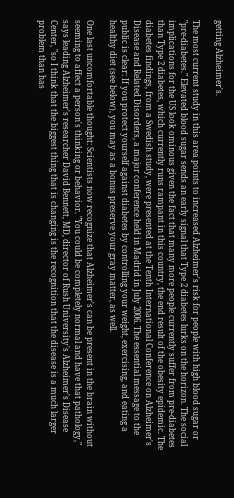getting Alzheimer's.

The most current study in this area points to increased Alzheimer's risk for people with high blood sugar or "pre-diabetes." Elevated blood sugar sends an early signal that Type 2 diabetes lurks on the horizon. The social implications for the US look ominous given the fact that many more people currently suffer from pre-diabetes than Type 2 diabetes, which currently runs rampant in this country, the end result of the obesity epidemic. The diabetes findings, from a Swedish study, were presented at the Tenth International Conference on Alzheimer's Disease and Related Disorders, a major conference held in Madrid in July 2006. The essential message to the public is clear: If you protect yourself against diabetes by controlling your weight, exercising, and eating a healthy diet (see below), you may as a bonus preserve your gray matter, as well.

One last uncomfortable thought: Scientists now recognize that Alzheimer's can be present in the brain without seeming to affect a person's thinking or behavior. "You could be completely normal and have that pathology," says leading Alzheimer's researcher David Bennett, MD, director of Rush University's Alzheimer's Disease Center, "so I think that the biggest thing that is changing is the recognition that the disease is a much larger problem than has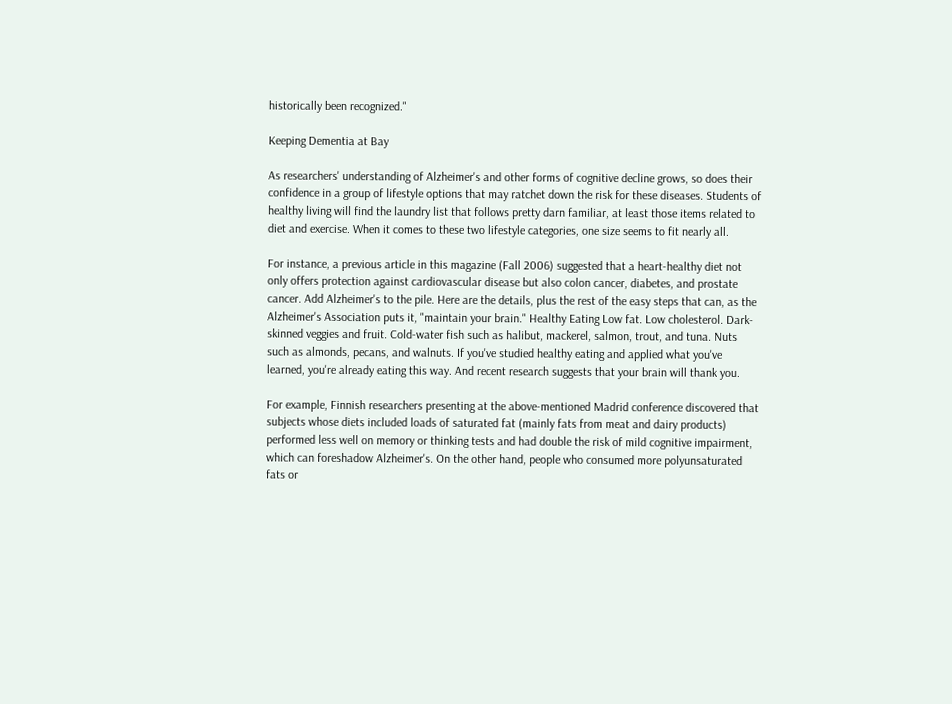historically been recognized."

Keeping Dementia at Bay

As researchers' understanding of Alzheimer's and other forms of cognitive decline grows, so does their confidence in a group of lifestyle options that may ratchet down the risk for these diseases. Students of healthy living will find the laundry list that follows pretty darn familiar, at least those items related to diet and exercise. When it comes to these two lifestyle categories, one size seems to fit nearly all.

For instance, a previous article in this magazine (Fall 2006) suggested that a heart-healthy diet not only offers protection against cardiovascular disease but also colon cancer, diabetes, and prostate cancer. Add Alzheimer's to the pile. Here are the details, plus the rest of the easy steps that can, as the Alzheimer's Association puts it, "maintain your brain." Healthy Eating Low fat. Low cholesterol. Dark-skinned veggies and fruit. Cold-water fish such as halibut, mackerel, salmon, trout, and tuna. Nuts such as almonds, pecans, and walnuts. If you've studied healthy eating and applied what you've learned, you're already eating this way. And recent research suggests that your brain will thank you.

For example, Finnish researchers presenting at the above-mentioned Madrid conference discovered that subjects whose diets included loads of saturated fat (mainly fats from meat and dairy products) performed less well on memory or thinking tests and had double the risk of mild cognitive impairment, which can foreshadow Alzheimer's. On the other hand, people who consumed more polyunsaturated fats or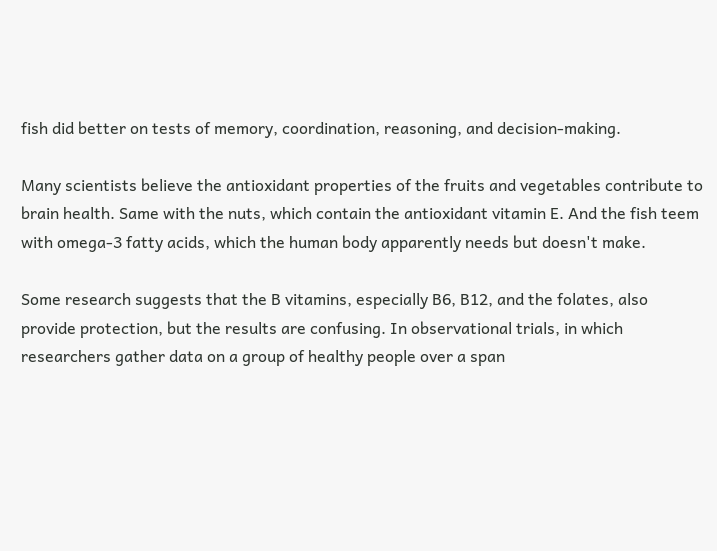fish did better on tests of memory, coordination, reasoning, and decision-making.

Many scientists believe the antioxidant properties of the fruits and vegetables contribute to brain health. Same with the nuts, which contain the antioxidant vitamin E. And the fish teem with omega-3 fatty acids, which the human body apparently needs but doesn't make.

Some research suggests that the B vitamins, especially B6, B12, and the folates, also provide protection, but the results are confusing. In observational trials, in which researchers gather data on a group of healthy people over a span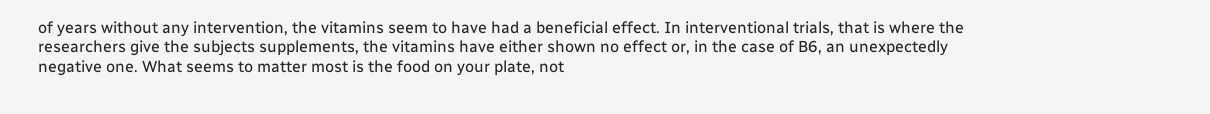of years without any intervention, the vitamins seem to have had a beneficial effect. In interventional trials, that is where the researchers give the subjects supplements, the vitamins have either shown no effect or, in the case of B6, an unexpectedly negative one. What seems to matter most is the food on your plate, not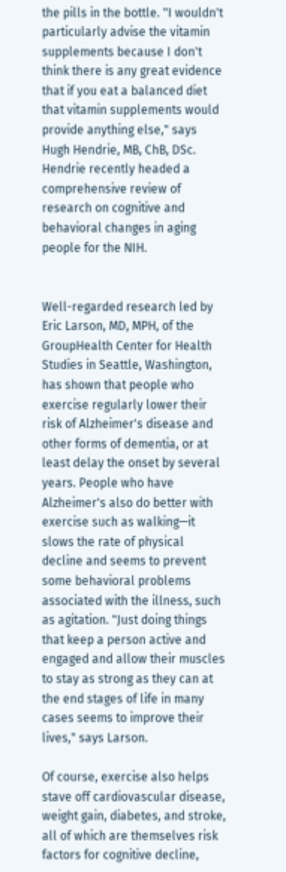the pills in the bottle. "I wouldn't particularly advise the vitamin supplements because I don't think there is any great evidence that if you eat a balanced diet that vitamin supplements would provide anything else," says Hugh Hendrie, MB, ChB, DSc. Hendrie recently headed a comprehensive review of research on cognitive and behavioral changes in aging people for the NIH.


Well-regarded research led by Eric Larson, MD, MPH, of the GroupHealth Center for Health Studies in Seattle, Washington, has shown that people who exercise regularly lower their risk of Alzheimer's disease and other forms of dementia, or at least delay the onset by several years. People who have Alzheimer's also do better with exercise such as walking—it slows the rate of physical decline and seems to prevent some behavioral problems associated with the illness, such as agitation. "Just doing things that keep a person active and engaged and allow their muscles to stay as strong as they can at the end stages of life in many cases seems to improve their lives," says Larson.

Of course, exercise also helps stave off cardiovascular disease, weight gain, diabetes, and stroke, all of which are themselves risk factors for cognitive decline,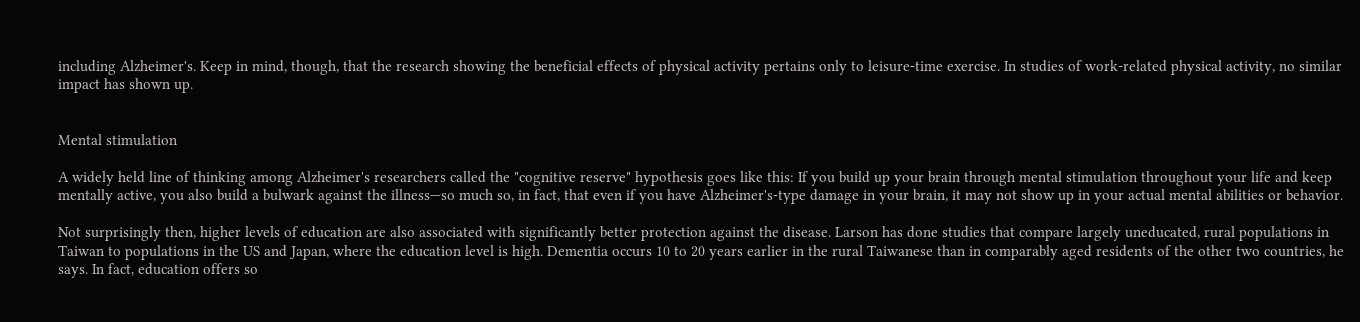including Alzheimer's. Keep in mind, though, that the research showing the beneficial effects of physical activity pertains only to leisure-time exercise. In studies of work-related physical activity, no similar impact has shown up.


Mental stimulation

A widely held line of thinking among Alzheimer's researchers called the "cognitive reserve" hypothesis goes like this: If you build up your brain through mental stimulation throughout your life and keep mentally active, you also build a bulwark against the illness—so much so, in fact, that even if you have Alzheimer's-type damage in your brain, it may not show up in your actual mental abilities or behavior.

Not surprisingly then, higher levels of education are also associated with significantly better protection against the disease. Larson has done studies that compare largely uneducated, rural populations in Taiwan to populations in the US and Japan, where the education level is high. Dementia occurs 10 to 20 years earlier in the rural Taiwanese than in comparably aged residents of the other two countries, he says. In fact, education offers so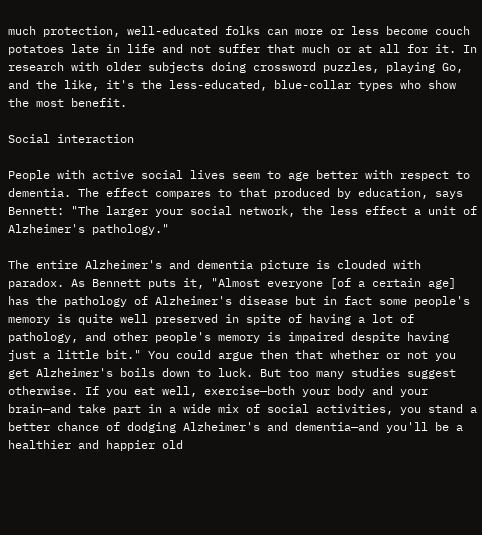much protection, well-educated folks can more or less become couch potatoes late in life and not suffer that much or at all for it. In research with older subjects doing crossword puzzles, playing Go, and the like, it's the less-educated, blue-collar types who show the most benefit.

Social interaction

People with active social lives seem to age better with respect to dementia. The effect compares to that produced by education, says Bennett: "The larger your social network, the less effect a unit of Alzheimer's pathology."

The entire Alzheimer's and dementia picture is clouded with paradox. As Bennett puts it, "Almost everyone [of a certain age] has the pathology of Alzheimer's disease but in fact some people's memory is quite well preserved in spite of having a lot of pathology, and other people's memory is impaired despite having just a little bit." You could argue then that whether or not you get Alzheimer's boils down to luck. But too many studies suggest otherwise. If you eat well, exercise—both your body and your brain—and take part in a wide mix of social activities, you stand a better chance of dodging Alzheimer's and dementia—and you'll be a healthier and happier old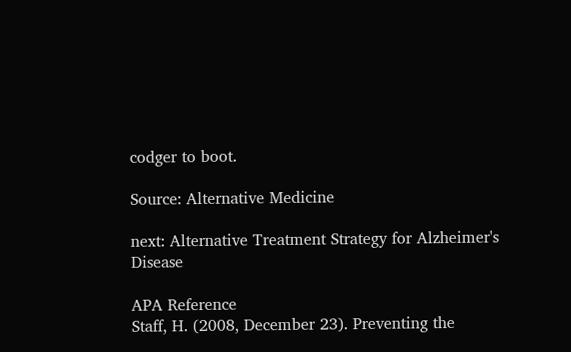codger to boot.

Source: Alternative Medicine

next: Alternative Treatment Strategy for Alzheimer's Disease

APA Reference
Staff, H. (2008, December 23). Preventing the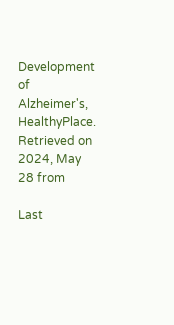Development of Alzheimer's, HealthyPlace. Retrieved on 2024, May 28 from

Last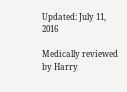Updated: July 11, 2016

Medically reviewed by Harry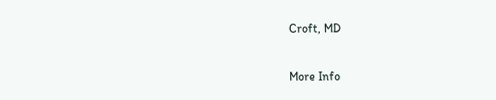Croft, MD

More Info